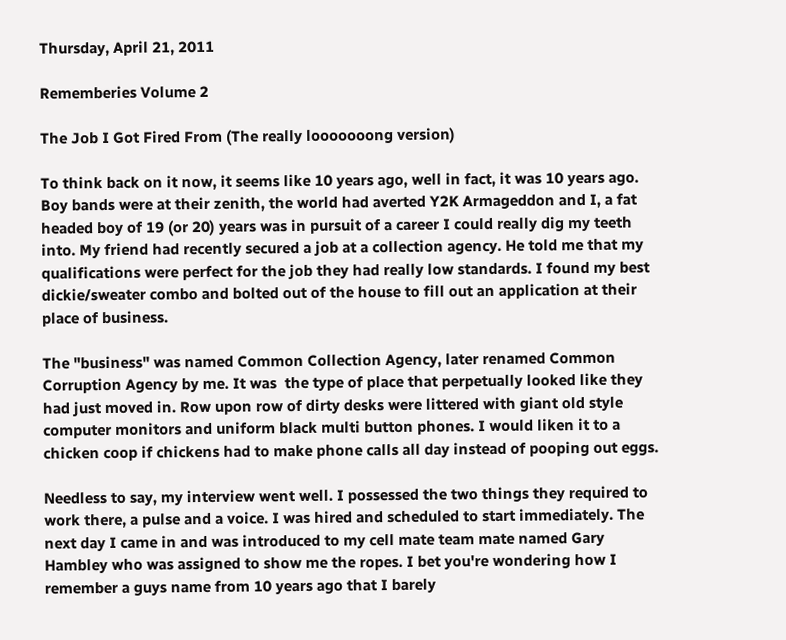Thursday, April 21, 2011

Rememberies Volume 2

The Job I Got Fired From (The really looooooong version)

To think back on it now, it seems like 10 years ago, well in fact, it was 10 years ago. Boy bands were at their zenith, the world had averted Y2K Armageddon and I, a fat headed boy of 19 (or 20) years was in pursuit of a career I could really dig my teeth into. My friend had recently secured a job at a collection agency. He told me that my qualifications were perfect for the job they had really low standards. I found my best dickie/sweater combo and bolted out of the house to fill out an application at their place of business.

The "business" was named Common Collection Agency, later renamed Common Corruption Agency by me. It was  the type of place that perpetually looked like they had just moved in. Row upon row of dirty desks were littered with giant old style computer monitors and uniform black multi button phones. I would liken it to a chicken coop if chickens had to make phone calls all day instead of pooping out eggs.

Needless to say, my interview went well. I possessed the two things they required to work there, a pulse and a voice. I was hired and scheduled to start immediately. The next day I came in and was introduced to my cell mate team mate named Gary Hambley who was assigned to show me the ropes. I bet you're wondering how I remember a guys name from 10 years ago that I barely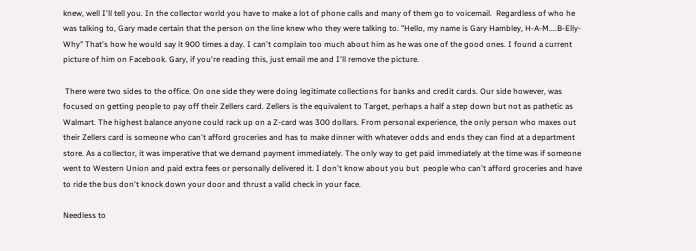knew, well I'll tell you. In the collector world you have to make a lot of phone calls and many of them go to voicemail.  Regardless of who he was talking to, Gary made certain that the person on the line knew who they were talking to. "Hello, my name is Gary Hambley, H-A-M....B-Elly-Why" That's how he would say it 900 times a day. I can't complain too much about him as he was one of the good ones. I found a current picture of him on Facebook. Gary, if you're reading this, just email me and I'll remove the picture.

 There were two sides to the office. On one side they were doing legitimate collections for banks and credit cards. Our side however, was focused on getting people to pay off their Zellers card. Zellers is the equivalent to Target, perhaps a half a step down but not as pathetic as Walmart. The highest balance anyone could rack up on a Z-card was 300 dollars. From personal experience, the only person who maxes out their Zellers card is someone who can't afford groceries and has to make dinner with whatever odds and ends they can find at a department store. As a collector, it was imperative that we demand payment immediately. The only way to get paid immediately at the time was if someone went to Western Union and paid extra fees or personally delivered it. I don't know about you but  people who can't afford groceries and have to ride the bus don't knock down your door and thrust a valid check in your face.

Needless to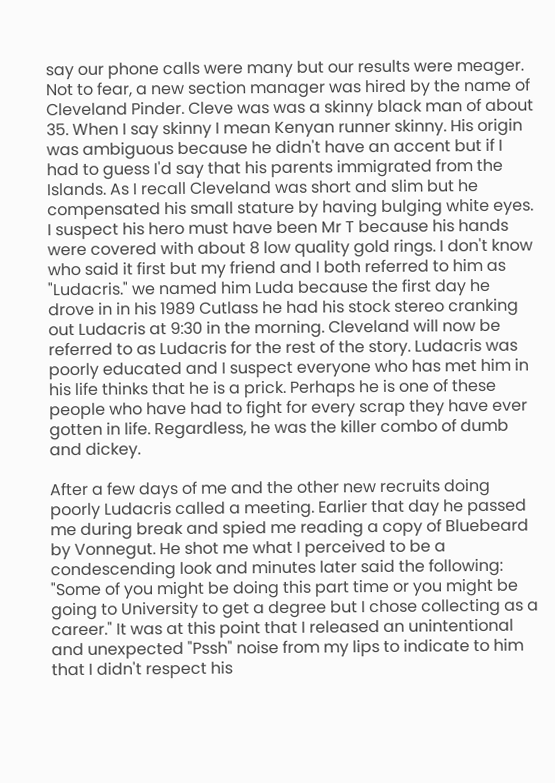say our phone calls were many but our results were meager. Not to fear, a new section manager was hired by the name of Cleveland Pinder. Cleve was was a skinny black man of about 35. When I say skinny I mean Kenyan runner skinny. His origin was ambiguous because he didn't have an accent but if I had to guess I'd say that his parents immigrated from the Islands. As I recall Cleveland was short and slim but he compensated his small stature by having bulging white eyes. I suspect his hero must have been Mr T because his hands were covered with about 8 low quality gold rings. I don't know who said it first but my friend and I both referred to him as "Ludacris." we named him Luda because the first day he drove in in his 1989 Cutlass he had his stock stereo cranking out Ludacris at 9:30 in the morning. Cleveland will now be referred to as Ludacris for the rest of the story. Ludacris was poorly educated and I suspect everyone who has met him in his life thinks that he is a prick. Perhaps he is one of these people who have had to fight for every scrap they have ever gotten in life. Regardless, he was the killer combo of dumb and dickey.

After a few days of me and the other new recruits doing poorly Ludacris called a meeting. Earlier that day he passed me during break and spied me reading a copy of Bluebeard by Vonnegut. He shot me what I perceived to be a condescending look and minutes later said the following: "Some of you might be doing this part time or you might be going to University to get a degree but I chose collecting as a career." It was at this point that I released an unintentional and unexpected "Pssh" noise from my lips to indicate to him that I didn't respect his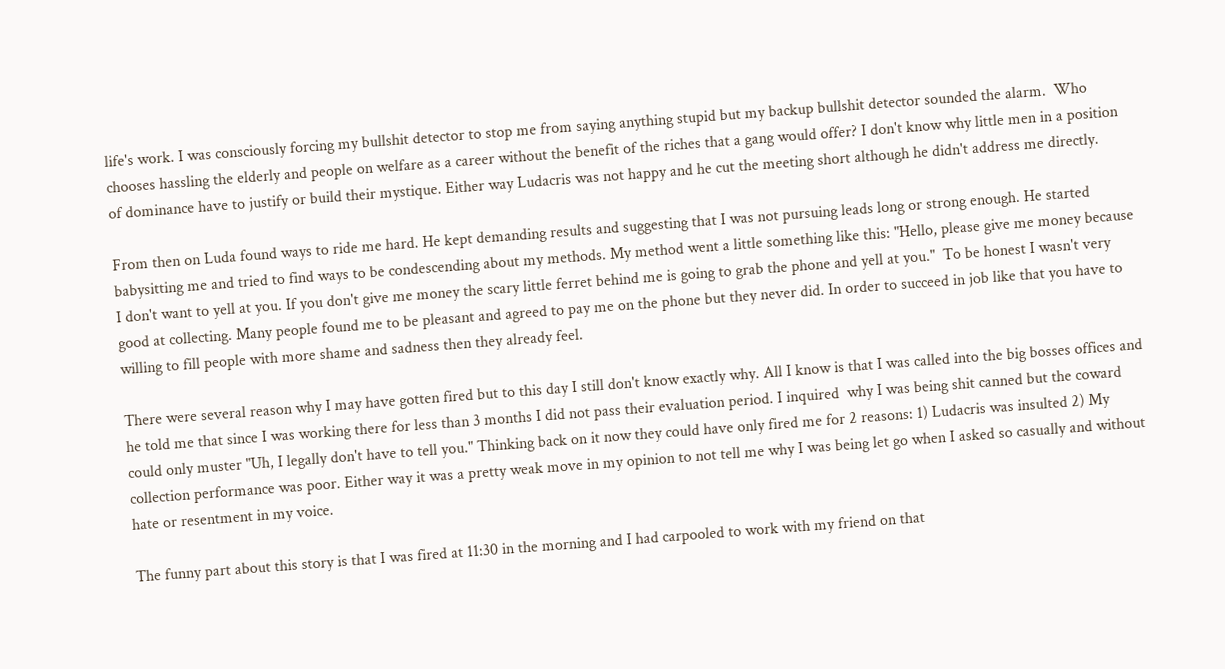life's work. I was consciously forcing my bullshit detector to stop me from saying anything stupid but my backup bullshit detector sounded the alarm.  Who chooses hassling the elderly and people on welfare as a career without the benefit of the riches that a gang would offer? I don't know why little men in a position of dominance have to justify or build their mystique. Either way Ludacris was not happy and he cut the meeting short although he didn't address me directly.

From then on Luda found ways to ride me hard. He kept demanding results and suggesting that I was not pursuing leads long or strong enough. He started babysitting me and tried to find ways to be condescending about my methods. My method went a little something like this: "Hello, please give me money because I don't want to yell at you. If you don't give me money the scary little ferret behind me is going to grab the phone and yell at you."  To be honest I wasn't very good at collecting. Many people found me to be pleasant and agreed to pay me on the phone but they never did. In order to succeed in job like that you have to willing to fill people with more shame and sadness then they already feel.

There were several reason why I may have gotten fired but to this day I still don't know exactly why. All I know is that I was called into the big bosses offices and he told me that since I was working there for less than 3 months I did not pass their evaluation period. I inquired  why I was being shit canned but the coward could only muster "Uh, I legally don't have to tell you." Thinking back on it now they could have only fired me for 2 reasons: 1) Ludacris was insulted 2) My collection performance was poor. Either way it was a pretty weak move in my opinion to not tell me why I was being let go when I asked so casually and without hate or resentment in my voice.

The funny part about this story is that I was fired at 11:30 in the morning and I had carpooled to work with my friend on that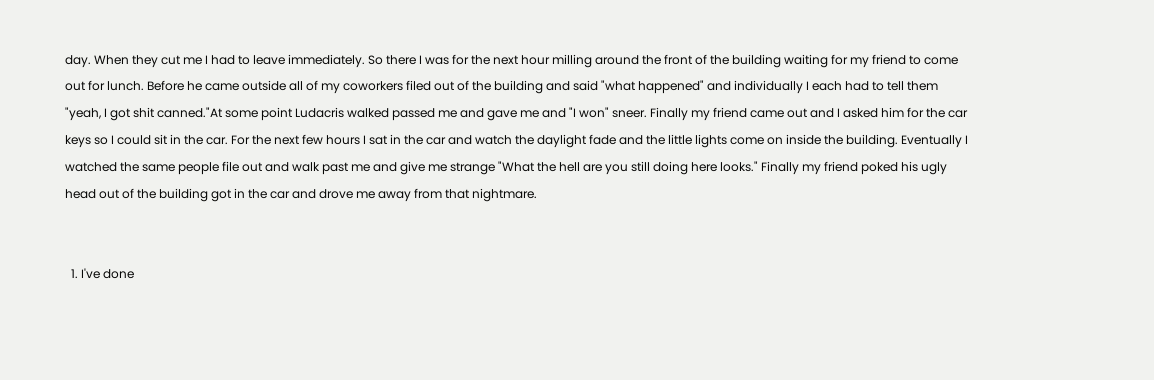day. When they cut me I had to leave immediately. So there I was for the next hour milling around the front of the building waiting for my friend to come out for lunch. Before he came outside all of my coworkers filed out of the building and said "what happened" and individually I each had to tell them "yeah, I got shit canned."At some point Ludacris walked passed me and gave me and "I won" sneer. Finally my friend came out and I asked him for the car keys so I could sit in the car. For the next few hours I sat in the car and watch the daylight fade and the little lights come on inside the building. Eventually I watched the same people file out and walk past me and give me strange "What the hell are you still doing here looks." Finally my friend poked his ugly head out of the building got in the car and drove me away from that nightmare.


  1. I've done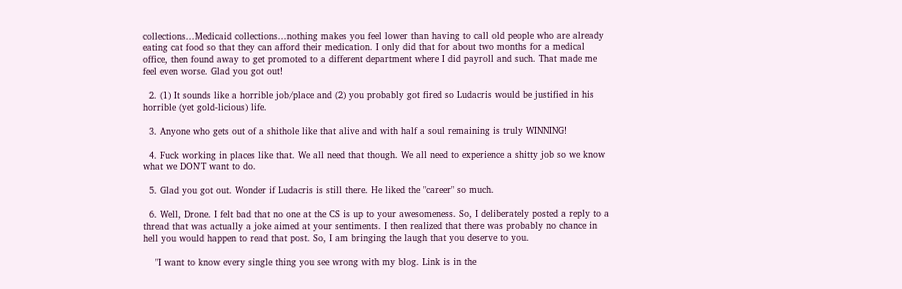collections...Medicaid collections...nothing makes you feel lower than having to call old people who are already eating cat food so that they can afford their medication. I only did that for about two months for a medical office, then found away to get promoted to a different department where I did payroll and such. That made me feel even worse. Glad you got out!

  2. (1) It sounds like a horrible job/place and (2) you probably got fired so Ludacris would be justified in his horrible (yet gold-licious) life.

  3. Anyone who gets out of a shithole like that alive and with half a soul remaining is truly WINNING!

  4. Fuck working in places like that. We all need that though. We all need to experience a shitty job so we know what we DON'T want to do.

  5. Glad you got out. Wonder if Ludacris is still there. He liked the "career" so much.

  6. Well, Drone. I felt bad that no one at the CS is up to your awesomeness. So, I deliberately posted a reply to a thread that was actually a joke aimed at your sentiments. I then realized that there was probably no chance in hell you would happen to read that post. So, I am bringing the laugh that you deserve to you.

    "I want to know every single thing you see wrong with my blog. Link is in the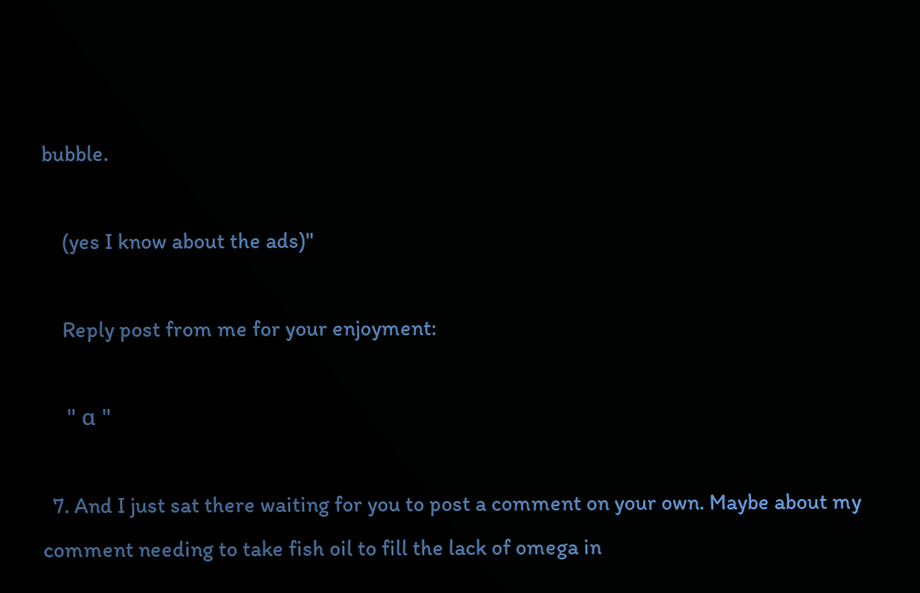bubble.

    (yes I know about the ads)"

    Reply post from me for your enjoyment:

    " α "

  7. And I just sat there waiting for you to post a comment on your own. Maybe about my comment needing to take fish oil to fill the lack of omega in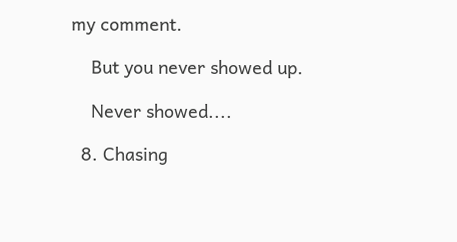my comment.

    But you never showed up.

    Never showed....

  8. Chasing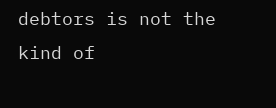debtors is not the kind of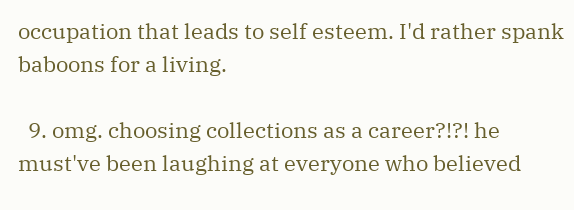occupation that leads to self esteem. I'd rather spank baboons for a living.

  9. omg. choosing collections as a career?!?! he must've been laughing at everyone who believed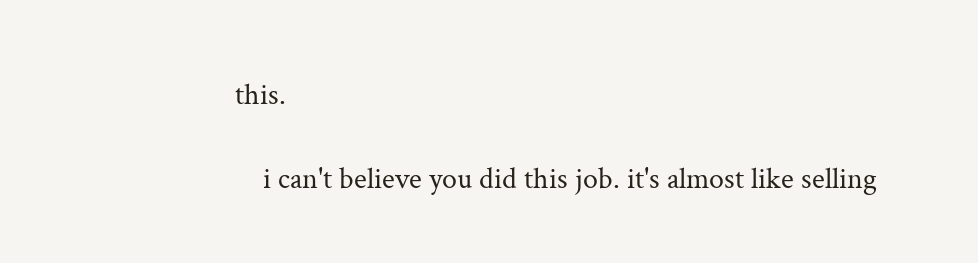this.

    i can't believe you did this job. it's almost like selling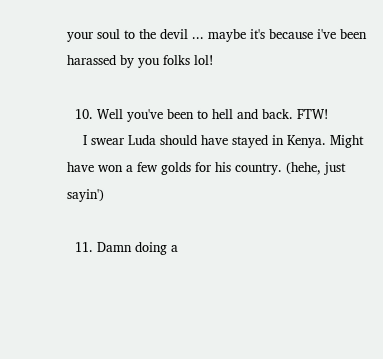your soul to the devil ... maybe it's because i've been harassed by you folks lol!

  10. Well you've been to hell and back. FTW!
    I swear Luda should have stayed in Kenya. Might have won a few golds for his country. (hehe, just sayin')

  11. Damn doing a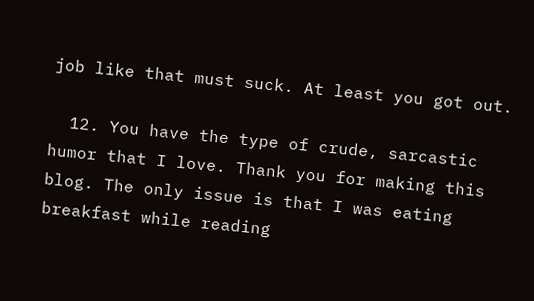job like that must suck. At least you got out.

  12. You have the type of crude, sarcastic humor that I love. Thank you for making this blog. The only issue is that I was eating breakfast while reading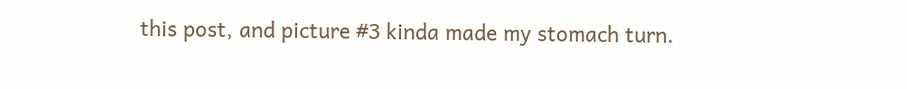this post, and picture #3 kinda made my stomach turn.